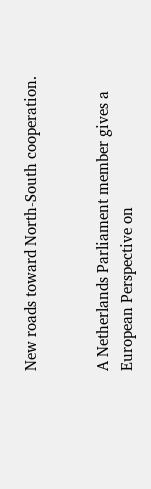New roads toward North-South cooperation.


A Netherlands Parliament member gives a European Perspective on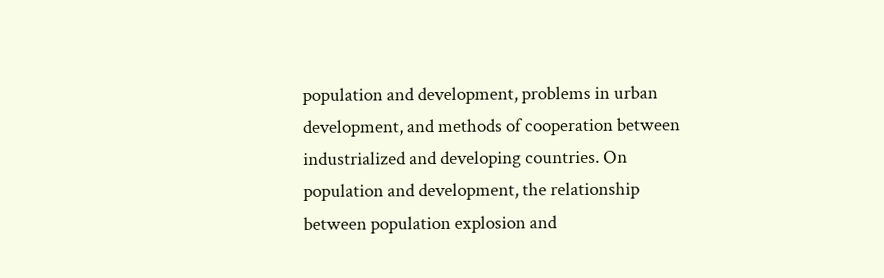population and development, problems in urban development, and methods of cooperation between industrialized and developing countries. On population and development, the relationship between population explosion and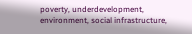poverty, underdevelopment, environment, social infrastructure,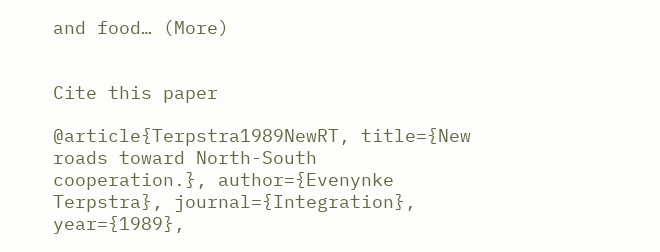and food… (More)


Cite this paper

@article{Terpstra1989NewRT, title={New roads toward North-South cooperation.}, author={Evenynke Terpstra}, journal={Integration}, year={1989},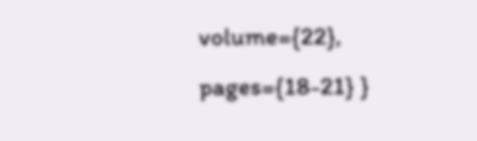volume={22}, pages={18-21} }